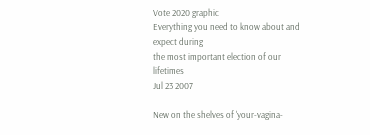Vote 2020 graphic
Everything you need to know about and expect during
the most important election of our lifetimes
Jul 23 2007

New on the shelves of 'your-vagina-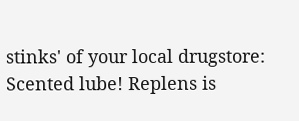stinks' of your local drugstore: Scented lube! Replens is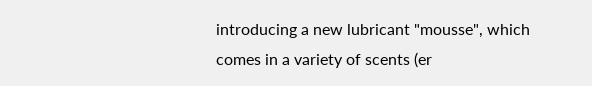introducing a new lubricant "mousse", which comes in a variety of scents (er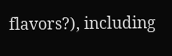flavors?), including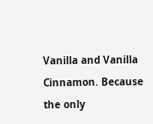Vanilla and Vanilla Cinnamon. Because the only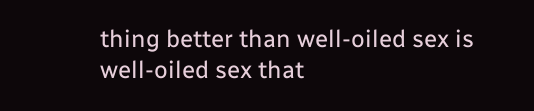thing better than well-oiled sex is well-oiled sex that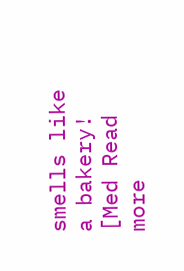smells like a bakery! [Med Read more